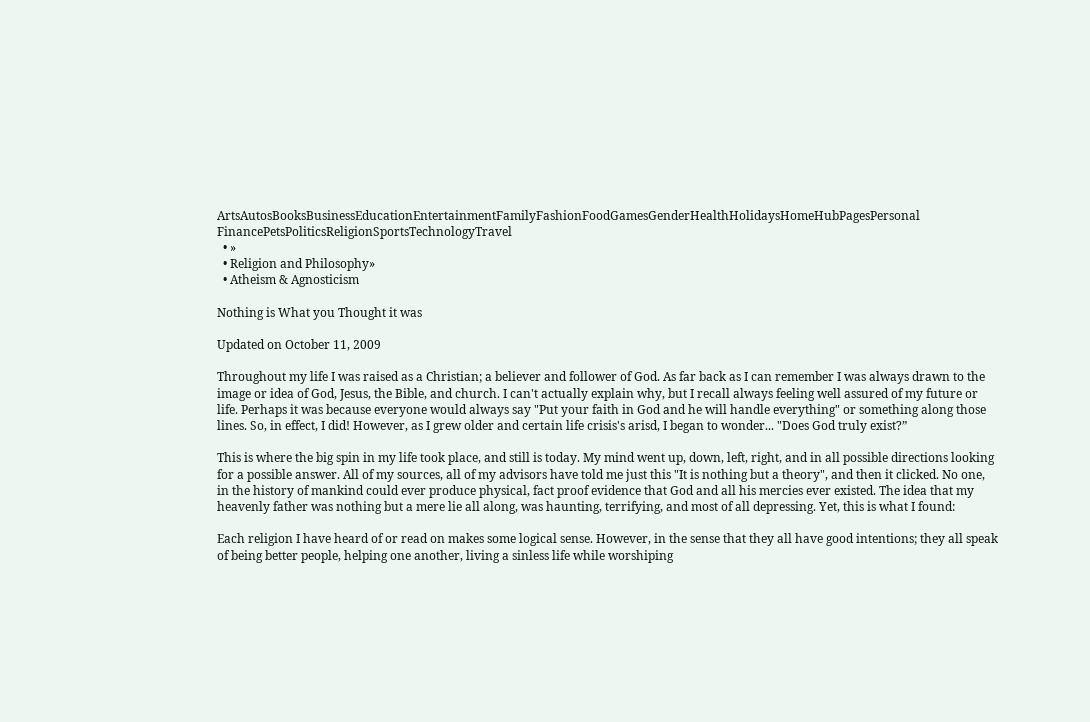ArtsAutosBooksBusinessEducationEntertainmentFamilyFashionFoodGamesGenderHealthHolidaysHomeHubPagesPersonal FinancePetsPoliticsReligionSportsTechnologyTravel
  • »
  • Religion and Philosophy»
  • Atheism & Agnosticism

Nothing is What you Thought it was

Updated on October 11, 2009

Throughout my life I was raised as a Christian; a believer and follower of God. As far back as I can remember I was always drawn to the image or idea of God, Jesus, the Bible, and church. I can't actually explain why, but I recall always feeling well assured of my future or life. Perhaps it was because everyone would always say "Put your faith in God and he will handle everything" or something along those lines. So, in effect, I did! However, as I grew older and certain life crisis's arisd, I began to wonder... "Does God truly exist?”

This is where the big spin in my life took place, and still is today. My mind went up, down, left, right, and in all possible directions looking for a possible answer. All of my sources, all of my advisors have told me just this "It is nothing but a theory", and then it clicked. No one, in the history of mankind could ever produce physical, fact proof evidence that God and all his mercies ever existed. The idea that my heavenly father was nothing but a mere lie all along, was haunting, terrifying, and most of all depressing. Yet, this is what I found:

Each religion I have heard of or read on makes some logical sense. However, in the sense that they all have good intentions; they all speak of being better people, helping one another, living a sinless life while worshiping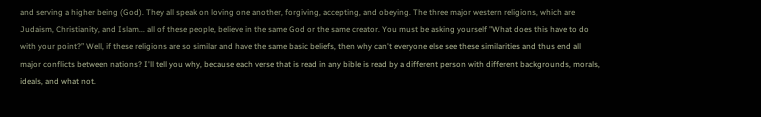and serving a higher being (God). They all speak on loving one another, forgiving, accepting, and obeying. The three major western religions, which are Judaism, Christianity, and Islam... all of these people, believe in the same God or the same creator. You must be asking yourself "What does this have to do with your point?” Well, if these religions are so similar and have the same basic beliefs, then why can't everyone else see these similarities and thus end all major conflicts between nations? I'll tell you why, because each verse that is read in any bible is read by a different person with different backgrounds, morals, ideals, and what not.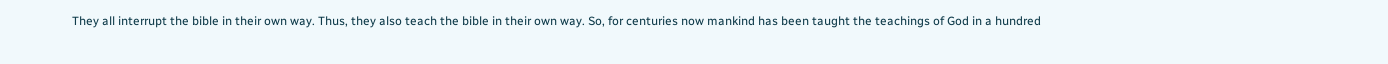They all interrupt the bible in their own way. Thus, they also teach the bible in their own way. So, for centuries now mankind has been taught the teachings of God in a hundred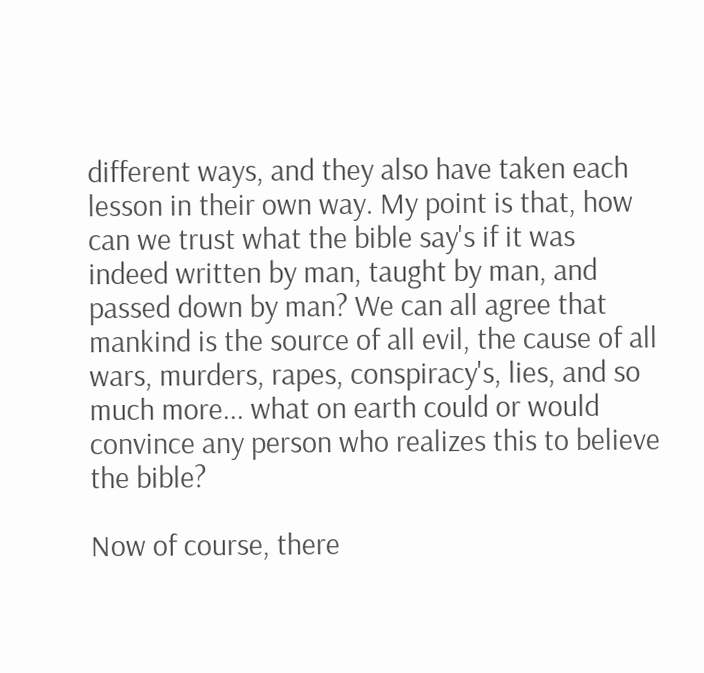different ways, and they also have taken each lesson in their own way. My point is that, how can we trust what the bible say's if it was indeed written by man, taught by man, and passed down by man? We can all agree that mankind is the source of all evil, the cause of all wars, murders, rapes, conspiracy's, lies, and so much more... what on earth could or would convince any person who realizes this to believe the bible?

Now of course, there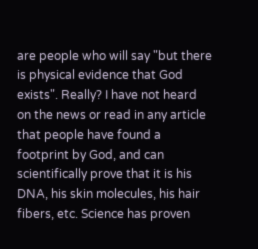are people who will say "but there is physical evidence that God exists". Really? I have not heard on the news or read in any article that people have found a footprint by God, and can scientifically prove that it is his DNA, his skin molecules, his hair fibers, etc. Science has proven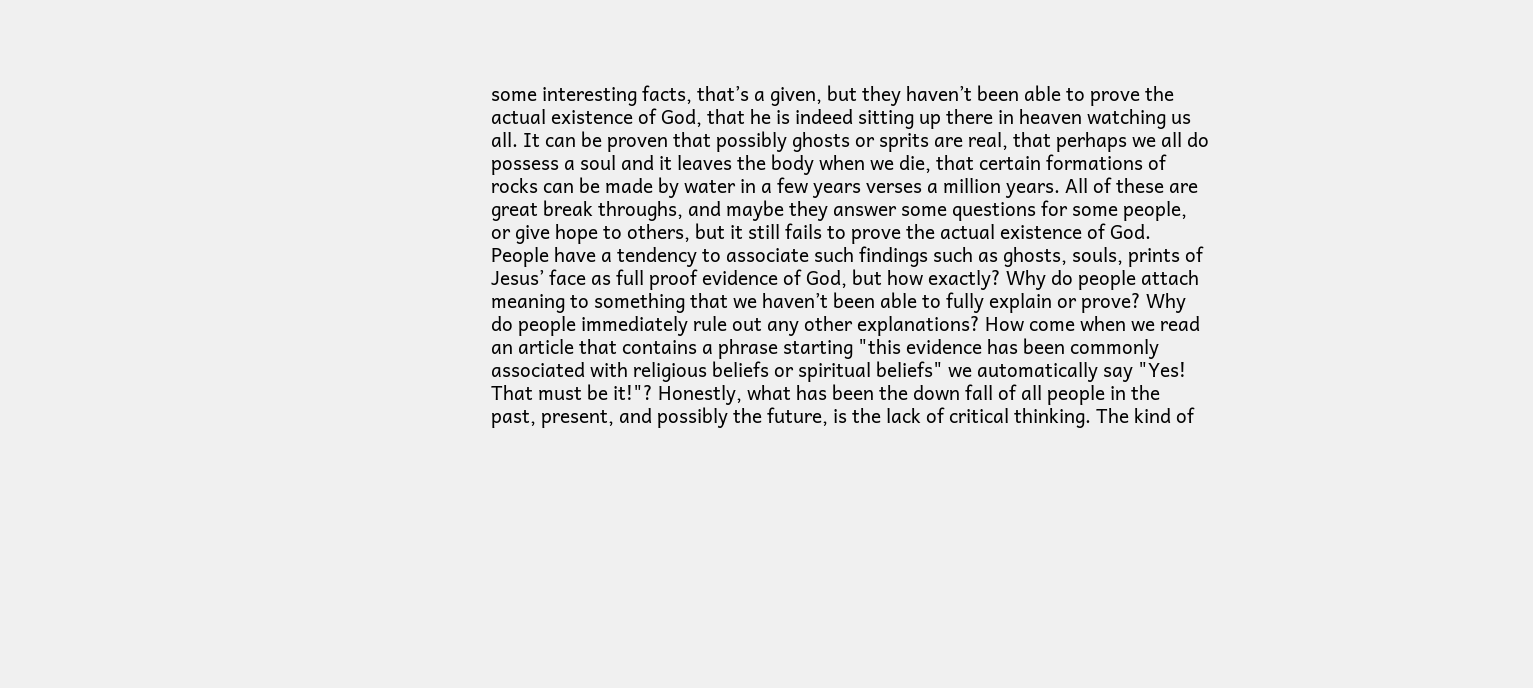some interesting facts, that’s a given, but they haven’t been able to prove the actual existence of God, that he is indeed sitting up there in heaven watching us all. It can be proven that possibly ghosts or sprits are real, that perhaps we all do possess a soul and it leaves the body when we die, that certain formations of rocks can be made by water in a few years verses a million years. All of these are great break throughs, and maybe they answer some questions for some people, or give hope to others, but it still fails to prove the actual existence of God. People have a tendency to associate such findings such as ghosts, souls, prints of Jesus’ face as full proof evidence of God, but how exactly? Why do people attach meaning to something that we haven’t been able to fully explain or prove? Why do people immediately rule out any other explanations? How come when we read an article that contains a phrase starting "this evidence has been commonly associated with religious beliefs or spiritual beliefs" we automatically say "Yes! That must be it!"? Honestly, what has been the down fall of all people in the past, present, and possibly the future, is the lack of critical thinking. The kind of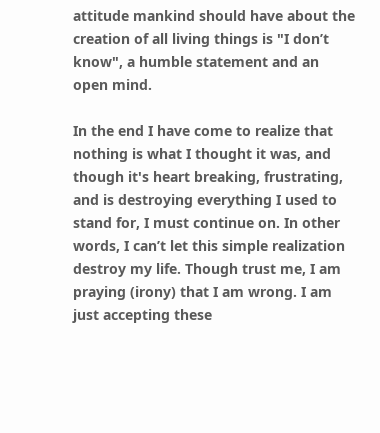attitude mankind should have about the creation of all living things is "I don’t know", a humble statement and an open mind.

In the end I have come to realize that nothing is what I thought it was, and though it's heart breaking, frustrating, and is destroying everything I used to stand for, I must continue on. In other words, I can’t let this simple realization destroy my life. Though trust me, I am praying (irony) that I am wrong. I am just accepting these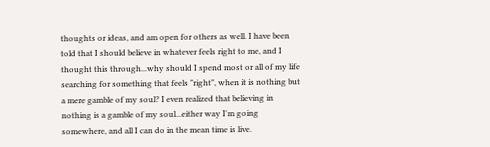thoughts or ideas, and am open for others as well. I have been told that I should believe in whatever feels right to me, and I thought this through...why should I spend most or all of my life searching for something that feels "right", when it is nothing but a mere gamble of my soul? I even realized that believing in nothing is a gamble of my soul...either way I'm going somewhere, and all I can do in the mean time is live.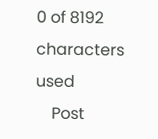0 of 8192 characters used
    Post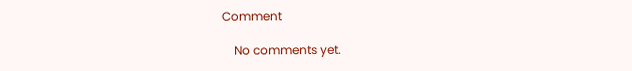Comment

    No comments yet.